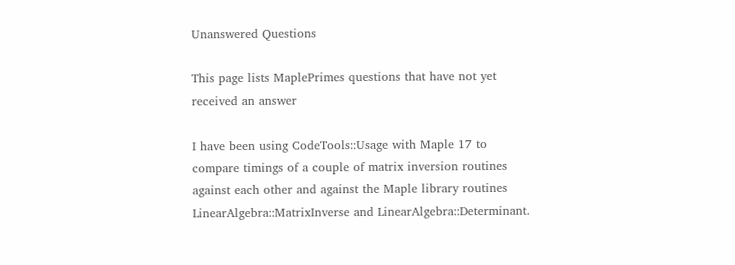Unanswered Questions

This page lists MaplePrimes questions that have not yet received an answer

I have been using CodeTools::Usage with Maple 17 to compare timings of a couple of matrix inversion routines against each other and against the Maple library routines LinearAlgebra::MatrixInverse and LinearAlgebra::Determinant.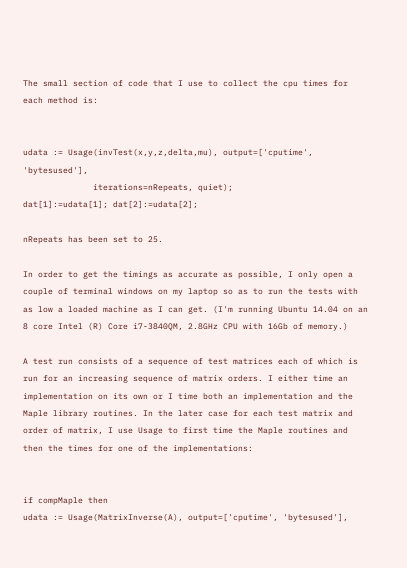The small section of code that I use to collect the cpu times for each method is:


udata := Usage(invTest(x,y,z,delta,mu), output=['cputime', 'bytesused'],
              iterations=nRepeats, quiet);
dat[1]:=udata[1]; dat[2]:=udata[2];

nRepeats has been set to 25.

In order to get the timings as accurate as possible, I only open a couple of terminal windows on my laptop so as to run the tests with as low a loaded machine as I can get. (I'm running Ubuntu 14.04 on an 8 core Intel (R) Core i7-3840QM, 2.8GHz CPU with 16Gb of memory.)

A test run consists of a sequence of test matrices each of which is run for an increasing sequence of matrix orders. I either time an implementation on its own or I time both an implementation and the Maple library routines. In the later case for each test matrix and order of matrix, I use Usage to first time the Maple routines and then the times for one of the implementations:


if compMaple then
udata := Usage(MatrixInverse(A), output=['cputime', 'bytesused'],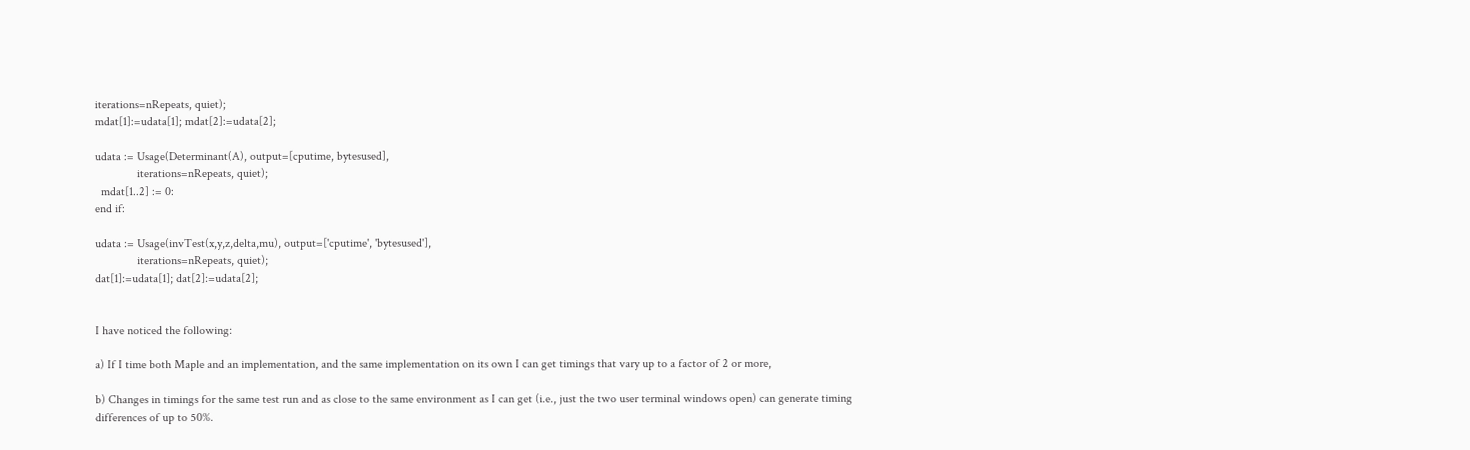iterations=nRepeats, quiet);
mdat[1]:=udata[1]; mdat[2]:=udata[2];

udata := Usage(Determinant(A), output=[cputime, bytesused],
              iterations=nRepeats, quiet);
  mdat[1..2] := 0:
end if:

udata := Usage(invTest(x,y,z,delta,mu), output=['cputime', 'bytesused'],
              iterations=nRepeats, quiet);
dat[1]:=udata[1]; dat[2]:=udata[2];


I have noticed the following:

a) If I time both Maple and an implementation, and the same implementation on its own I can get timings that vary up to a factor of 2 or more,

b) Changes in timings for the same test run and as close to the same environment as I can get (i.e., just the two user terminal windows open) can generate timing differences of up to 50%.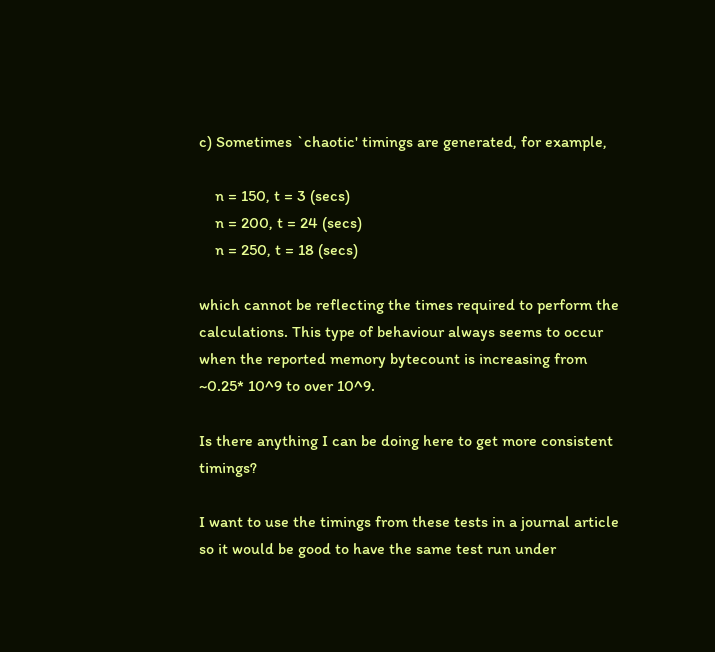c) Sometimes `chaotic' timings are generated, for example,

    n = 150, t = 3 (secs)
    n = 200, t = 24 (secs)
    n = 250, t = 18 (secs)

which cannot be reflecting the times required to perform the calculations. This type of behaviour always seems to occur when the reported memory bytecount is increasing from ~0.25* 10^9 to over 10^9.

Is there anything I can be doing here to get more consistent timings?

I want to use the timings from these tests in a journal article so it would be good to have the same test run under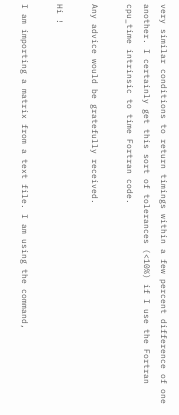very similar conditions to return timings within a few percent difference of one another. I certainly get this sort of tolerances (<10%) if I use the Fortran cpu_time intrinsic to time Fortran code.

Any advice would be gratefully received.

Hi !

I am importing a matrix from a text file. I am using the command,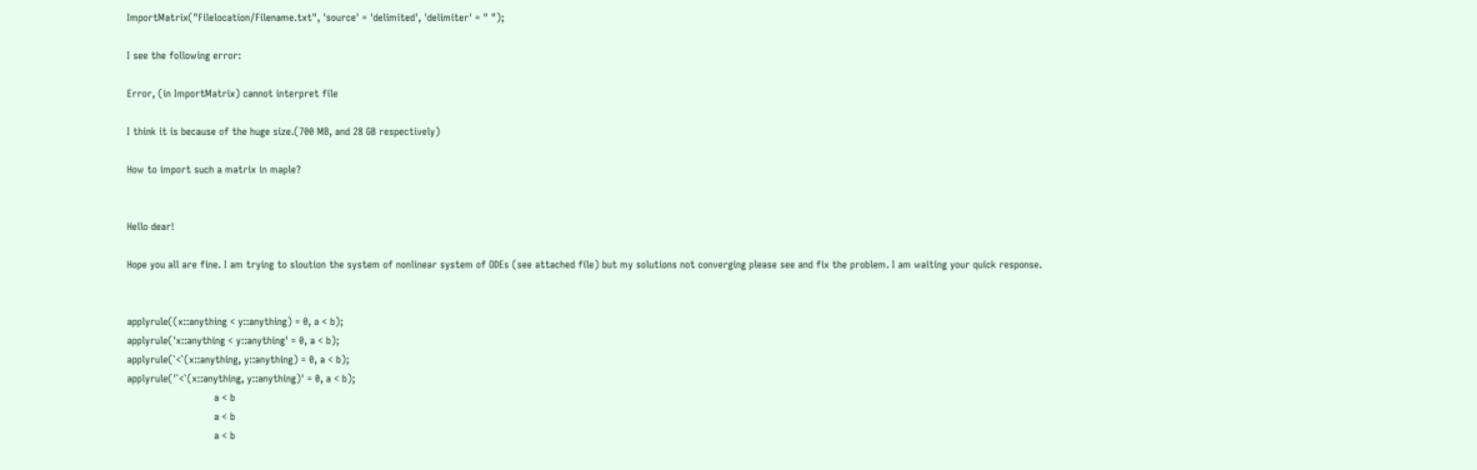ImportMatrix("Filelocation/Filename.txt", 'source' = 'delimited', 'delimiter' = " ");

I see the following error:

Error, (in ImportMatrix) cannot interpret file

I think it is because of the huge size.(700 MB, and 28 GB respectively)

How to import such a matrix in maple?


Hello dear!

Hope you all are fine. I am trying to sloution the system of nonlinear system of ODEs (see attached file) but my solutions not converging please see and fix the problem. I am waiting your quick response.


applyrule((x::anything < y::anything) = 0, a < b);
applyrule('x::anything < y::anything' = 0, a < b);
applyrule(`<`(x::anything, y::anything) = 0, a < b);
applyrule('`<`(x::anything, y::anything)' = 0, a < b);
                             a < b
                             a < b
                             a < b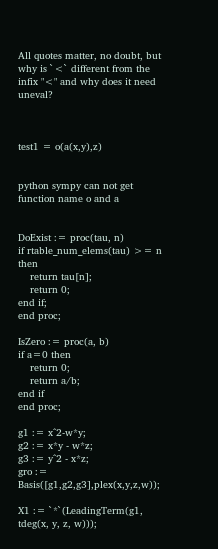All quotes matter, no doubt, but why is `<` different from the infix "<" and why does it need uneval?



test1 = o(a(x,y),z)


python sympy can not get function name o and a


DoExist := proc(tau, n)
if rtable_num_elems(tau) >= n then
    return tau[n];
    return 0;
end if;
end proc;

IsZero := proc(a, b)
if a=0 then
    return 0;
    return a/b;
end if
end proc;

g1 := x^2-w*y;
g2 := x*y - w*z;
g3 := y^2 - x*z;
gro := Basis([g1,g2,g3],plex(x,y,z,w));

X1 := `*`(LeadingTerm(g1, tdeg(x, y, z, w)));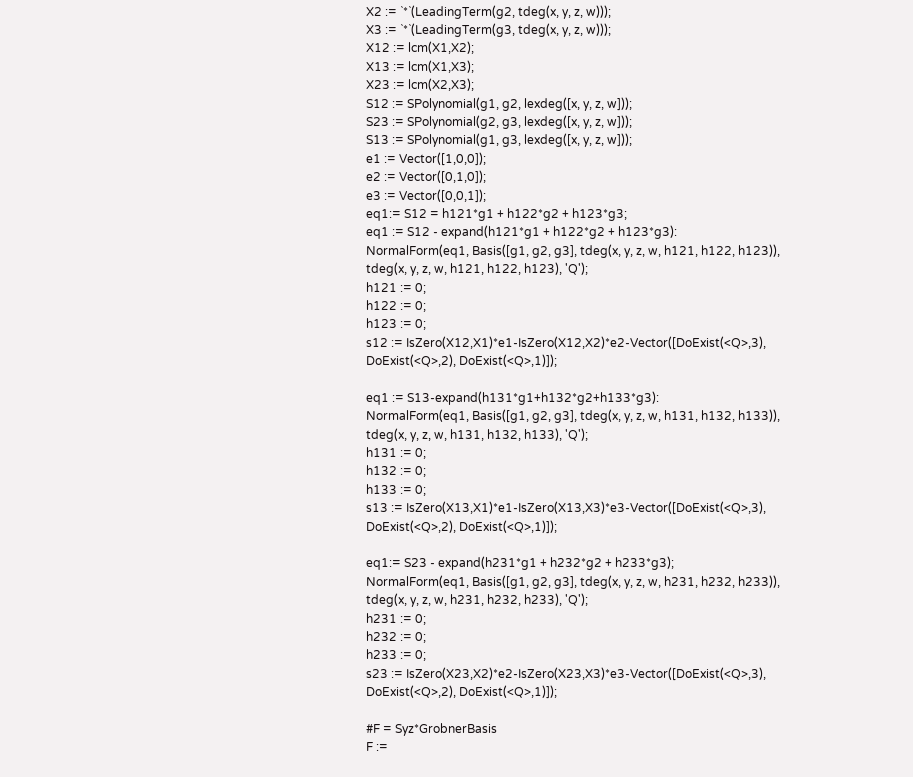X2 := `*`(LeadingTerm(g2, tdeg(x, y, z, w)));
X3 := `*`(LeadingTerm(g3, tdeg(x, y, z, w)));
X12 := lcm(X1,X2);
X13 := lcm(X1,X3);
X23 := lcm(X2,X3);
S12 := SPolynomial(g1, g2, lexdeg([x, y, z, w]));
S23 := SPolynomial(g2, g3, lexdeg([x, y, z, w]));
S13 := SPolynomial(g1, g3, lexdeg([x, y, z, w]));
e1 := Vector([1,0,0]);
e2 := Vector([0,1,0]);
e3 := Vector([0,0,1]);
eq1:= S12 = h121*g1 + h122*g2 + h123*g3;
eq1 := S12 - expand(h121*g1 + h122*g2 + h123*g3):
NormalForm(eq1, Basis([g1, g2, g3], tdeg(x, y, z, w, h121, h122, h123)), tdeg(x, y, z, w, h121, h122, h123), 'Q');
h121 := 0;
h122 := 0;
h123 := 0;
s12 := IsZero(X12,X1)*e1-IsZero(X12,X2)*e2-Vector([DoExist(<Q>,3), DoExist(<Q>,2), DoExist(<Q>,1)]);

eq1 := S13-expand(h131*g1+h132*g2+h133*g3):
NormalForm(eq1, Basis([g1, g2, g3], tdeg(x, y, z, w, h131, h132, h133)), tdeg(x, y, z, w, h131, h132, h133), 'Q');
h131 := 0;
h132 := 0;
h133 := 0;
s13 := IsZero(X13,X1)*e1-IsZero(X13,X3)*e3-Vector([DoExist(<Q>,3), DoExist(<Q>,2), DoExist(<Q>,1)]);

eq1:= S23 - expand(h231*g1 + h232*g2 + h233*g3);
NormalForm(eq1, Basis([g1, g2, g3], tdeg(x, y, z, w, h231, h232, h233)), tdeg(x, y, z, w, h231, h232, h233), 'Q');
h231 := 0;
h232 := 0;
h233 := 0;
s23 := IsZero(X23,X2)*e2-IsZero(X23,X3)*e3-Vector([DoExist(<Q>,3), DoExist(<Q>,2), DoExist(<Q>,1)]);

#F = Syz*GrobnerBasis
F :=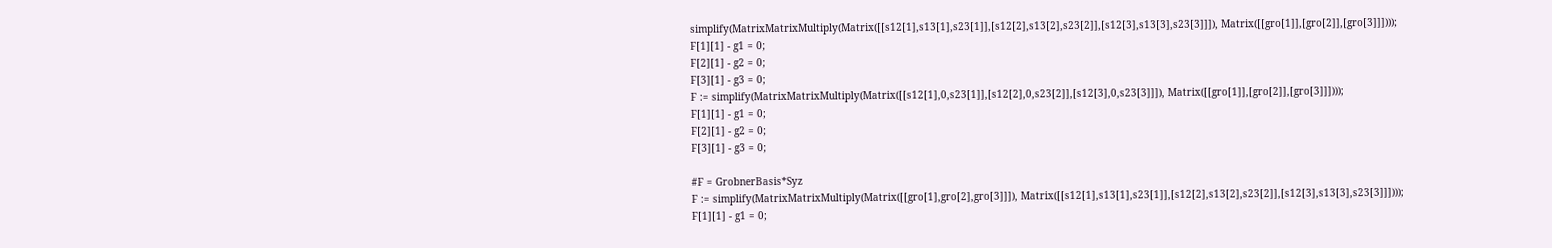simplify(MatrixMatrixMultiply(Matrix([[s12[1],s13[1],s23[1]],[s12[2],s13[2],s23[2]],[s12[3],s13[3],s23[3]]]), Matrix([[gro[1]],[gro[2]],[gro[3]]])));
F[1][1] - g1 = 0;
F[2][1] - g2 = 0;
F[3][1] - g3 = 0;
F := simplify(MatrixMatrixMultiply(Matrix([[s12[1],0,s23[1]],[s12[2],0,s23[2]],[s12[3],0,s23[3]]]), Matrix([[gro[1]],[gro[2]],[gro[3]]])));
F[1][1] - g1 = 0;
F[2][1] - g2 = 0;
F[3][1] - g3 = 0;

#F = GrobnerBasis*Syz
F := simplify(MatrixMatrixMultiply(Matrix([[gro[1],gro[2],gro[3]]]), Matrix([[s12[1],s13[1],s23[1]],[s12[2],s13[2],s23[2]],[s12[3],s13[3],s23[3]]])));
F[1][1] - g1 = 0;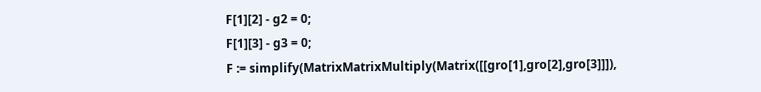F[1][2] - g2 = 0;
F[1][3] - g3 = 0;
F := simplify(MatrixMatrixMultiply(Matrix([[gro[1],gro[2],gro[3]]]),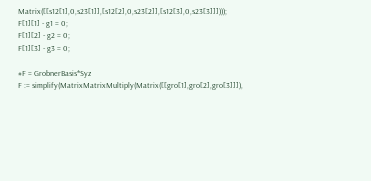Matrix([[s12[1],0,s23[1]],[s12[2],0,s23[2]],[s12[3],0,s23[3]]])));
F[1][1] - g1 = 0;
F[1][2] - g2 = 0;
F[1][3] - g3 = 0;

#F = GrobnerBasis*Syz
F := simplify(MatrixMatrixMultiply(Matrix([[gro[1],gro[2],gro[3]]]),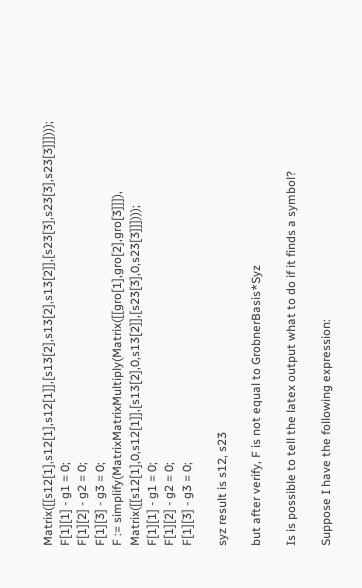Matrix([[s12[1],s12[1],s12[1]],[s13[2],s13[2],s13[2]],[s23[3],s23[3],s23[3]]])));
F[1][1] - g1 = 0;
F[1][2] - g2 = 0;
F[1][3] - g3 = 0;
F := simplify(MatrixMatrixMultiply(Matrix([[gro[1],gro[2],gro[3]]]), Matrix([[s12[1],0,s12[1]],[s13[2],0,s13[2]],[s23[3],0,s23[3]]])));
F[1][1] - g1 = 0;
F[1][2] - g2 = 0;
F[1][3] - g3 = 0;

syz result is s12, s23

but after verify, F is not equal to GrobnerBasis*Syz

Is is possible to tell the latex output what to do if it finds a symbol?

Suppose I have the following expression: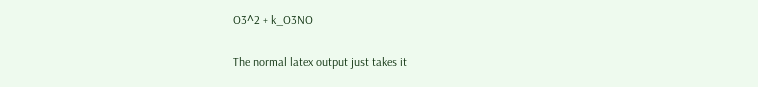O3^2 + k_O3NO

The normal latex output just takes it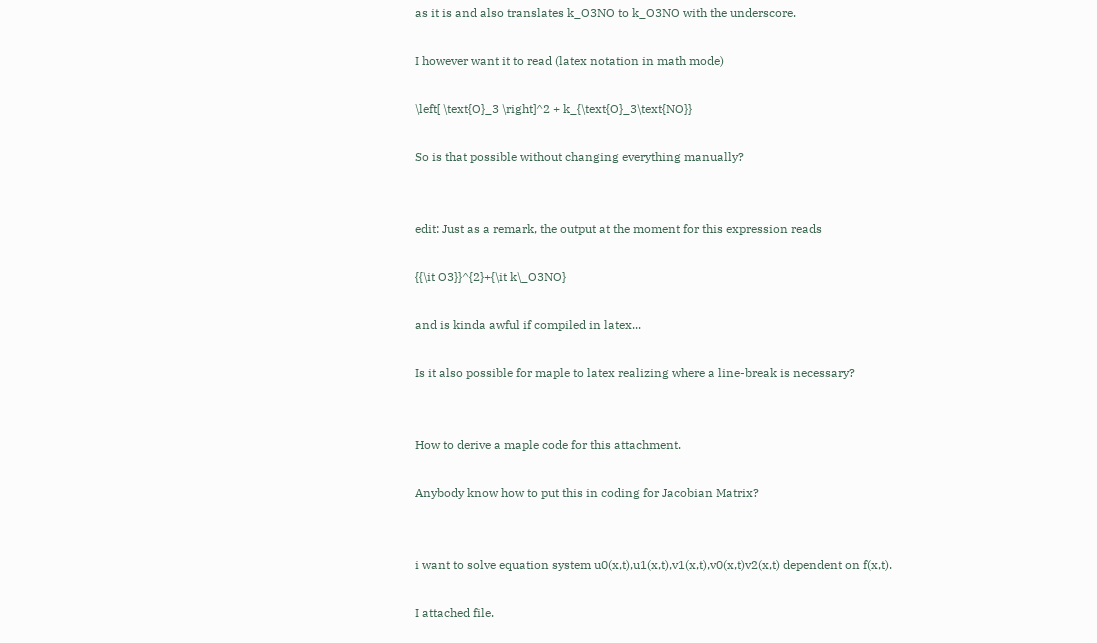as it is and also translates k_O3NO to k_O3NO with the underscore.

I however want it to read (latex notation in math mode)

\left[ \text{O}_3 \right]^2 + k_{\text{O}_3\text{NO}}

So is that possible without changing everything manually?


edit: Just as a remark, the output at the moment for this expression reads

{{\it O3}}^{2}+{\it k\_O3NO}

and is kinda awful if compiled in latex...

Is it also possible for maple to latex realizing where a line-break is necessary?


How to derive a maple code for this attachment.

Anybody know how to put this in coding for Jacobian Matrix?


i want to solve equation system u0(x,t),u1(x,t),v1(x,t),v0(x,t)v2(x,t) dependent on f(x,t).

I attached file.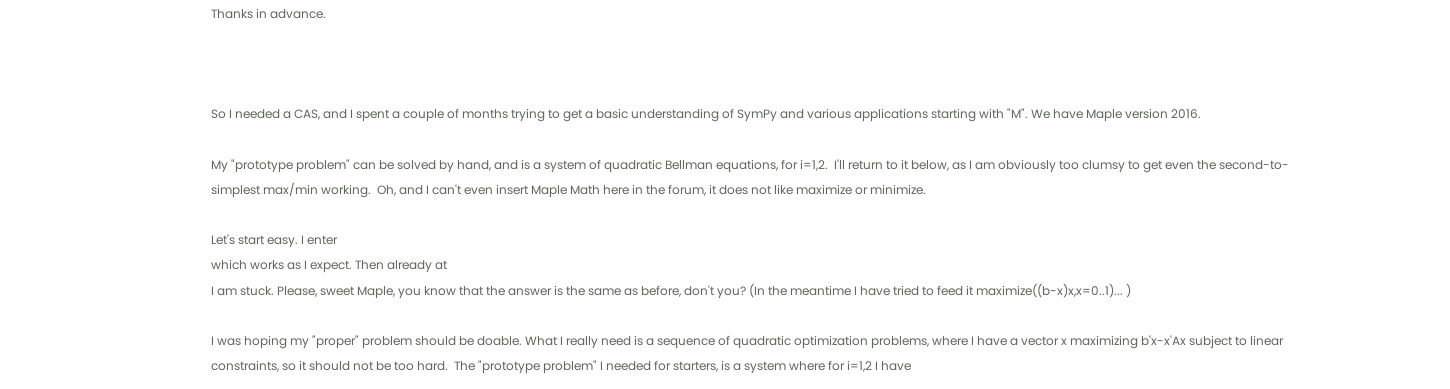Thanks in advance.



So I needed a CAS, and I spent a couple of months trying to get a basic understanding of SymPy and various applications starting with "M". We have Maple version 2016.

My "prototype problem" can be solved by hand, and is a system of quadratic Bellman equations, for i=1,2.  I'll return to it below, as I am obviously too clumsy to get even the second-to-simplest max/min working.  Oh, and I can't even insert Maple Math here in the forum, it does not like maximize or minimize.

Let's start easy. I enter
which works as I expect. Then already at
I am stuck. Please, sweet Maple, you know that the answer is the same as before, don't you? (In the meantime I have tried to feed it maximize((b-x)x,x=0..1)... )

I was hoping my "proper" problem should be doable. What I really need is a sequence of quadratic optimization problems, where I have a vector x maximizing b'x-x'Ax subject to linear constraints, so it should not be too hard.  The "prototype problem" I needed for starters, is a system where for i=1,2 I have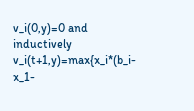v_i(0,y)=0 and inductively v_i(t+1,y)=max{x_i*(b_i-x_1-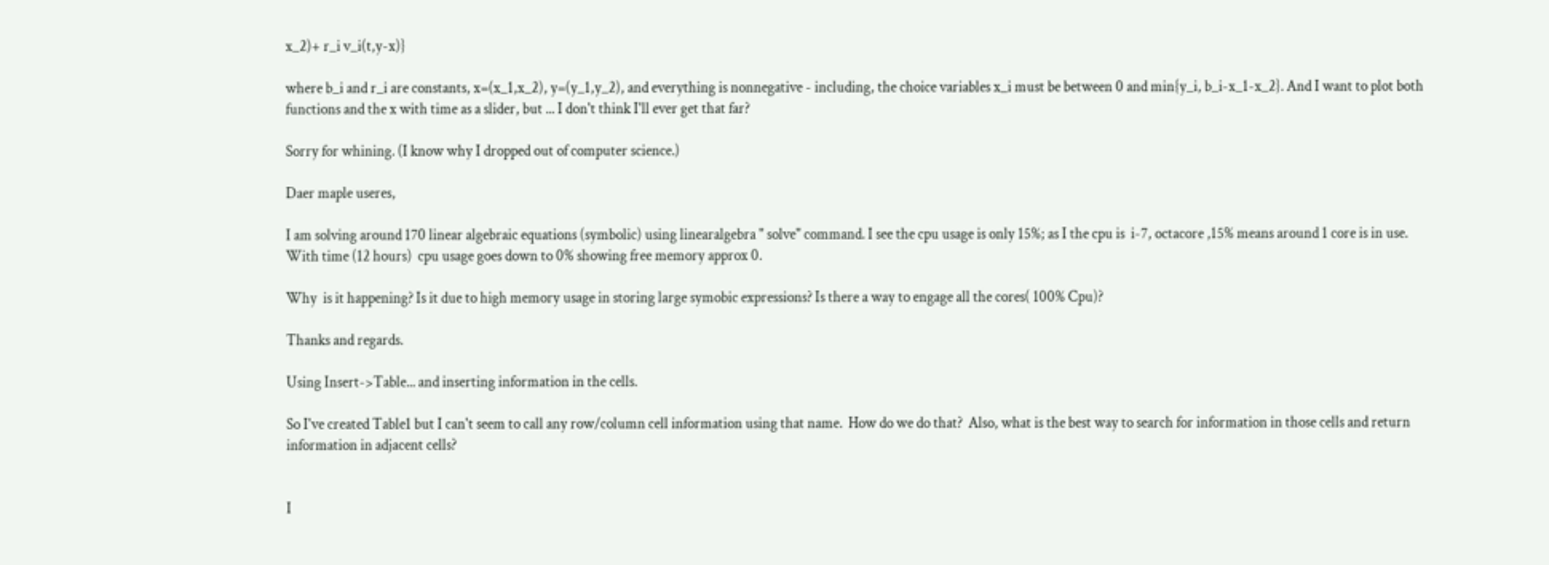x_2)+ r_i v_i(t,y-x)}

where b_i and r_i are constants, x=(x_1,x_2), y=(y_1,y_2), and everything is nonnegative - including, the choice variables x_i must be between 0 and min{y_i, b_i-x_1-x_2}. And I want to plot both functions and the x with time as a slider, but ... I don't think I'll ever get that far?

Sorry for whining. (I know why I dropped out of computer science.)

Daer maple useres,

I am solving around 170 linear algebraic equations (symbolic) using linearalgebra " solve" command. I see the cpu usage is only 15%; as I the cpu is  i-7, octacore ,15% means around 1 core is in use. With time (12 hours)  cpu usage goes down to 0% showing free memory approx 0.

Why  is it happening? Is it due to high memory usage in storing large symobic expressions? Is there a way to engage all the cores( 100% Cpu)?

Thanks and regards.

Using Insert->Table... and inserting information in the cells.

So I've created Table1 but I can't seem to call any row/column cell information using that name.  How do we do that?  Also, what is the best way to search for information in those cells and return information in adjacent cells?


I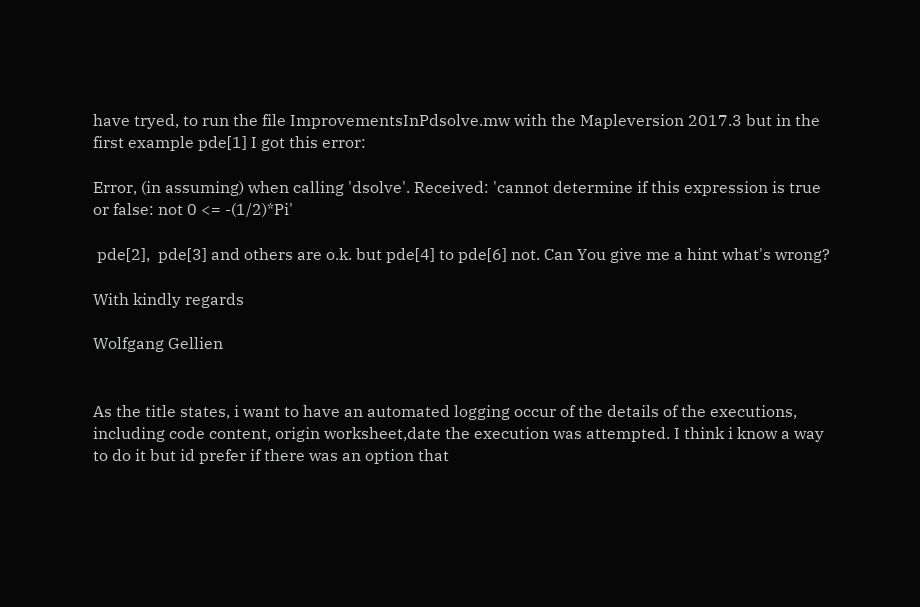have tryed, to run the file ImprovementsInPdsolve.mw with the Mapleversion 2017.3 but in the first example pde[1] I got this error:

Error, (in assuming) when calling 'dsolve'. Received: 'cannot determine if this expression is true or false: not 0 <= -(1/2)*Pi'

 pde[2],  pde[3] and others are o.k. but pde[4] to pde[6] not. Can You give me a hint what's wrong?

With kindly regards

Wolfgang Gellien


As the title states, i want to have an automated logging occur of the details of the executions, including code content, origin worksheet,date the execution was attempted. I think i know a way to do it but id prefer if there was an option that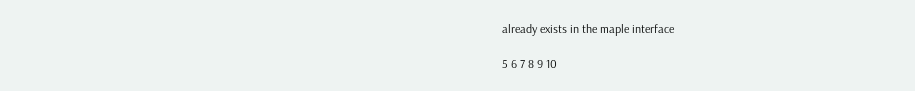already exists in the maple interface

5 6 7 8 9 10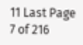11 Last Page 7 of 216